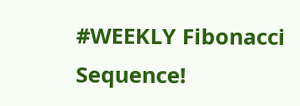#WEEKLY Fibonacci Sequence!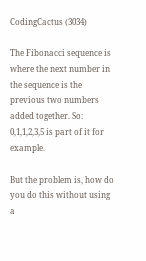CodingCactus (3034)

The Fibonacci sequence is where the next number in the sequence is the previous two numbers added together. So: 0,1,1,2,3,5 is part of it for example.

But the problem is, how do you do this without using a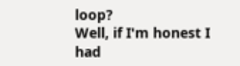loop?
Well, if I'm honest I had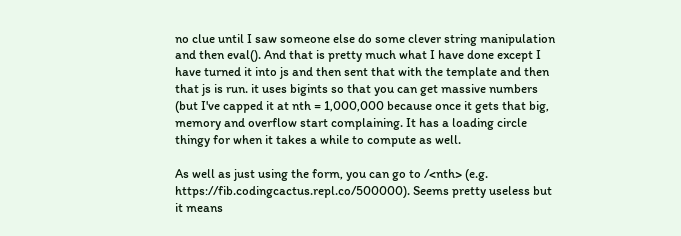no clue until I saw someone else do some clever string manipulation and then eval(). And that is pretty much what I have done except I have turned it into js and then sent that with the template and then that js is run. it uses bigints so that you can get massive numbers (but I've capped it at nth = 1,000,000 because once it gets that big, memory and overflow start complaining. It has a loading circle thingy for when it takes a while to compute as well.

As well as just using the form, you can go to /<nth> (e.g. https://fib.codingcactus.repl.co/500000). Seems pretty useless but it means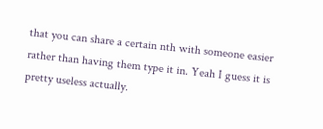that you can share a certain nth with someone easier rather than having them type it in. Yeah I guess it is pretty useless actually.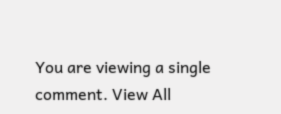You are viewing a single comment. View All